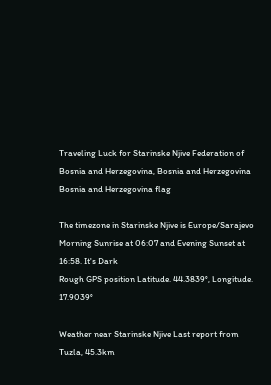Traveling Luck for Starinske Njive Federation of Bosnia and Herzegovina, Bosnia and Herzegovina Bosnia and Herzegovina flag

The timezone in Starinske Njive is Europe/Sarajevo
Morning Sunrise at 06:07 and Evening Sunset at 16:58. It's Dark
Rough GPS position Latitude. 44.3839°, Longitude. 17.9039°

Weather near Starinske Njive Last report from Tuzla, 45.3km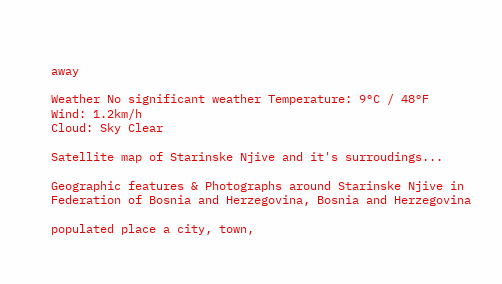away

Weather No significant weather Temperature: 9°C / 48°F
Wind: 1.2km/h
Cloud: Sky Clear

Satellite map of Starinske Njive and it's surroudings...

Geographic features & Photographs around Starinske Njive in Federation of Bosnia and Herzegovina, Bosnia and Herzegovina

populated place a city, town,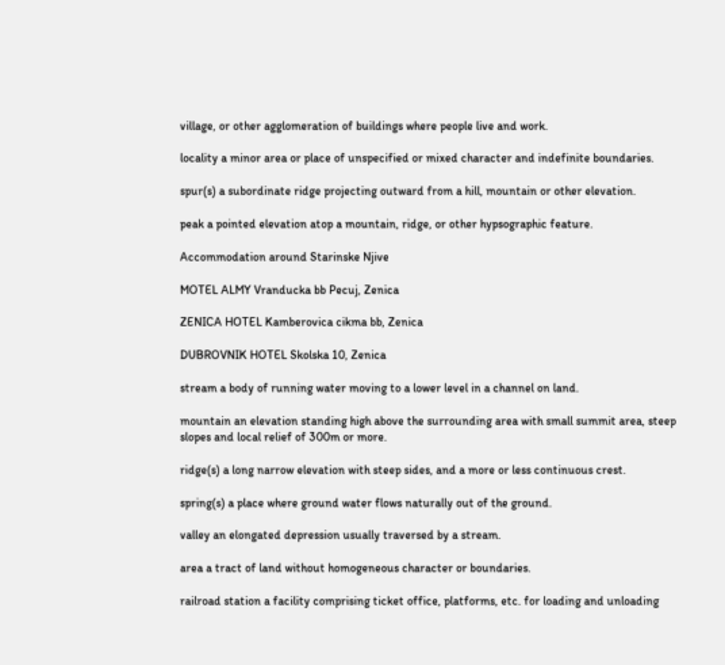village, or other agglomeration of buildings where people live and work.

locality a minor area or place of unspecified or mixed character and indefinite boundaries.

spur(s) a subordinate ridge projecting outward from a hill, mountain or other elevation.

peak a pointed elevation atop a mountain, ridge, or other hypsographic feature.

Accommodation around Starinske Njive

MOTEL ALMY Vranducka bb Pecuj, Zenica

ZENICA HOTEL Kamberovica cikma bb, Zenica

DUBROVNIK HOTEL Skolska 10, Zenica

stream a body of running water moving to a lower level in a channel on land.

mountain an elevation standing high above the surrounding area with small summit area, steep slopes and local relief of 300m or more.

ridge(s) a long narrow elevation with steep sides, and a more or less continuous crest.

spring(s) a place where ground water flows naturally out of the ground.

valley an elongated depression usually traversed by a stream.

area a tract of land without homogeneous character or boundaries.

railroad station a facility comprising ticket office, platforms, etc. for loading and unloading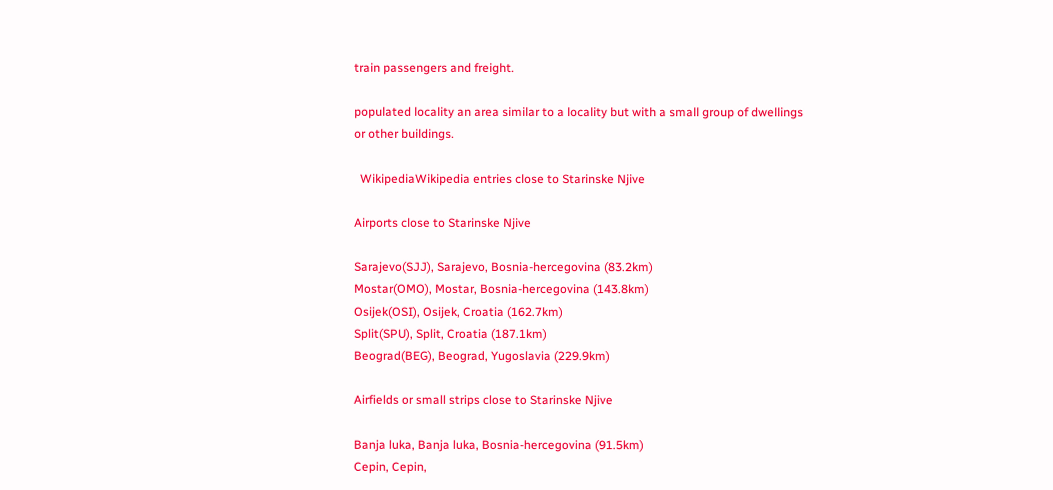train passengers and freight.

populated locality an area similar to a locality but with a small group of dwellings or other buildings.

  WikipediaWikipedia entries close to Starinske Njive

Airports close to Starinske Njive

Sarajevo(SJJ), Sarajevo, Bosnia-hercegovina (83.2km)
Mostar(OMO), Mostar, Bosnia-hercegovina (143.8km)
Osijek(OSI), Osijek, Croatia (162.7km)
Split(SPU), Split, Croatia (187.1km)
Beograd(BEG), Beograd, Yugoslavia (229.9km)

Airfields or small strips close to Starinske Njive

Banja luka, Banja luka, Bosnia-hercegovina (91.5km)
Cepin, Cepin,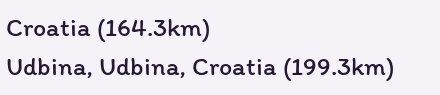Croatia (164.3km)
Udbina, Udbina, Croatia (199.3km)